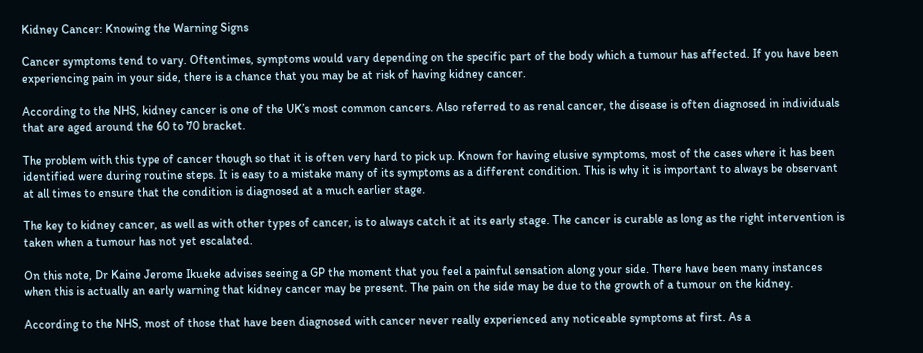Kidney Cancer: Knowing the Warning Signs

Cancer symptoms tend to vary. Oftentimes, symptoms would vary depending on the specific part of the body which a tumour has affected. If you have been experiencing pain in your side, there is a chance that you may be at risk of having kidney cancer.

According to the NHS, kidney cancer is one of the UK’s most common cancers. Also referred to as renal cancer, the disease is often diagnosed in individuals that are aged around the 60 to 70 bracket.

The problem with this type of cancer though so that it is often very hard to pick up. Known for having elusive symptoms, most of the cases where it has been identified were during routine steps. It is easy to a mistake many of its symptoms as a different condition. This is why it is important to always be observant at all times to ensure that the condition is diagnosed at a much earlier stage.

The key to kidney cancer, as well as with other types of cancer, is to always catch it at its early stage. The cancer is curable as long as the right intervention is taken when a tumour has not yet escalated.

On this note, Dr Kaine Jerome Ikueke advises seeing a GP the moment that you feel a painful sensation along your side. There have been many instances when this is actually an early warning that kidney cancer may be present. The pain on the side may be due to the growth of a tumour on the kidney.

According to the NHS, most of those that have been diagnosed with cancer never really experienced any noticeable symptoms at first. As a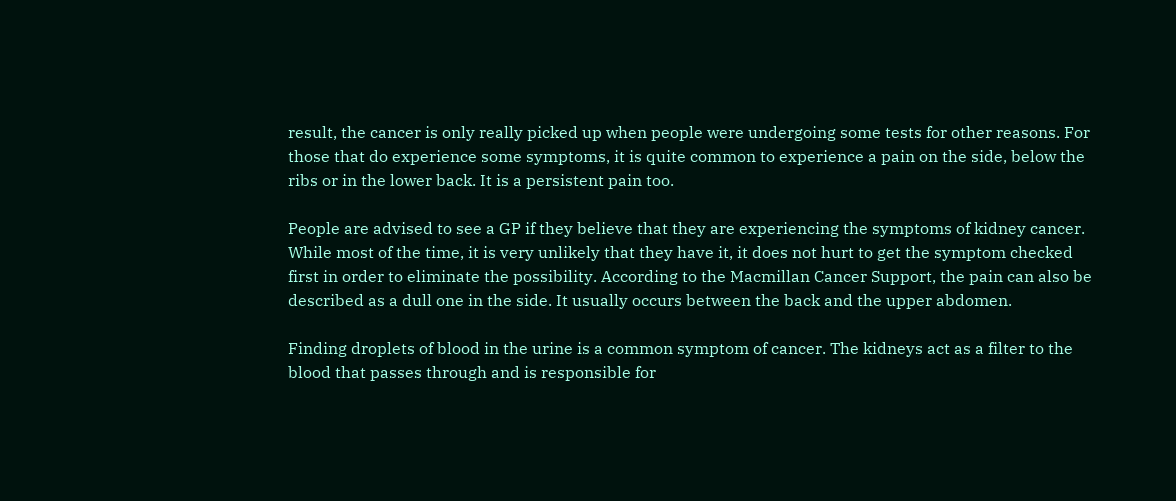result, the cancer is only really picked up when people were undergoing some tests for other reasons. For those that do experience some symptoms, it is quite common to experience a pain on the side, below the ribs or in the lower back. It is a persistent pain too.

People are advised to see a GP if they believe that they are experiencing the symptoms of kidney cancer. While most of the time, it is very unlikely that they have it, it does not hurt to get the symptom checked first in order to eliminate the possibility. According to the Macmillan Cancer Support, the pain can also be described as a dull one in the side. It usually occurs between the back and the upper abdomen.

Finding droplets of blood in the urine is a common symptom of cancer. The kidneys act as a filter to the blood that passes through and is responsible for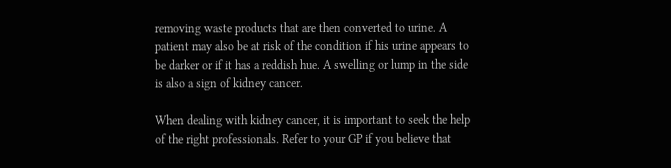removing waste products that are then converted to urine. A patient may also be at risk of the condition if his urine appears to be darker or if it has a reddish hue. A swelling or lump in the side is also a sign of kidney cancer.

When dealing with kidney cancer, it is important to seek the help of the right professionals. Refer to your GP if you believe that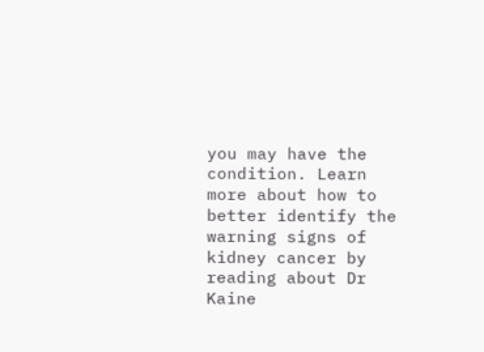you may have the condition. Learn more about how to better identify the warning signs of kidney cancer by reading about Dr Kaine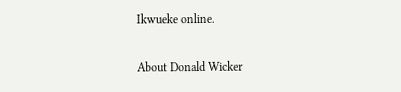Ikwueke online.

About Donald Wicker